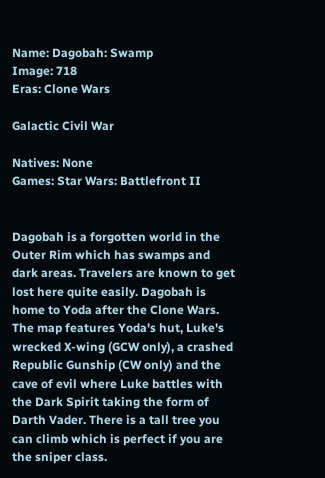Name: Dagobah: Swamp
Image: 718
Eras: Clone Wars

Galactic Civil War

Natives: None
Games: Star Wars: Battlefront II


Dagobah is a forgotten world in the Outer Rim which has swamps and dark areas. Travelers are known to get lost here quite easily. Dagobah is home to Yoda after the Clone Wars. The map features Yoda's hut, Luke's wrecked X-wing (GCW only), a crashed Republic Gunship (CW only) and the cave of evil where Luke battles with the Dark Spirit taking the form of Darth Vader. There is a tall tree you can climb which is perfect if you are the sniper class.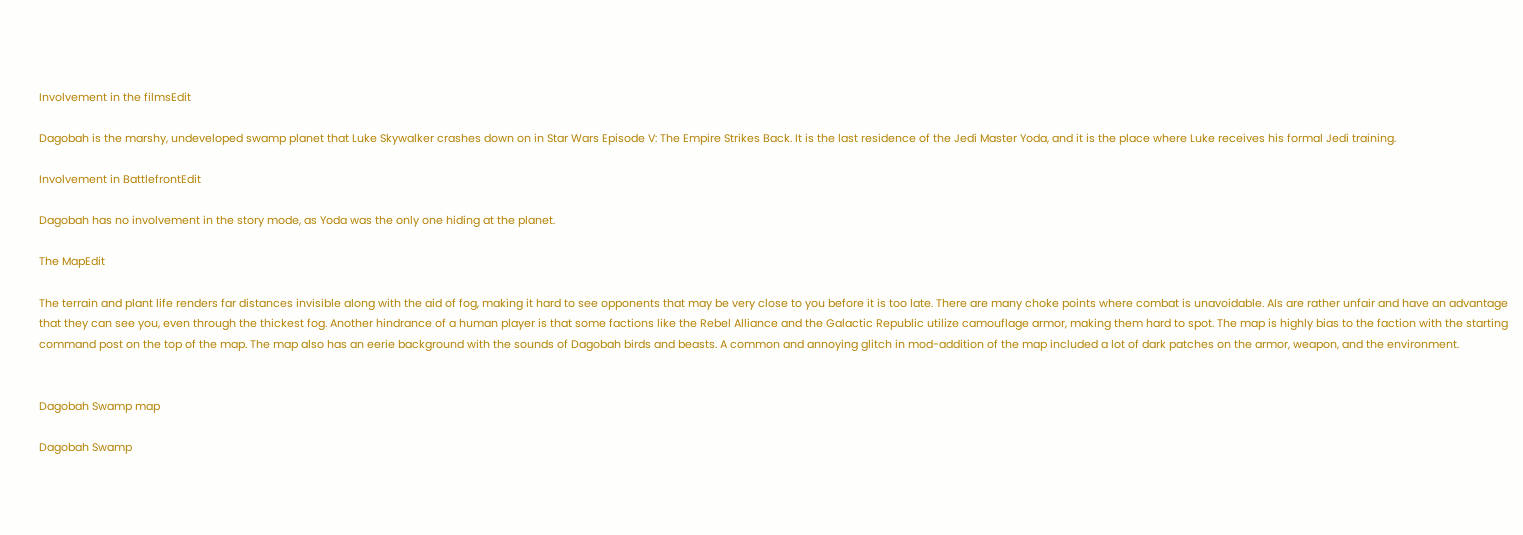Involvement in the filmsEdit

Dagobah is the marshy, undeveloped swamp planet that Luke Skywalker crashes down on in Star Wars Episode V: The Empire Strikes Back. It is the last residence of the Jedi Master Yoda, and it is the place where Luke receives his formal Jedi training.

Involvement in BattlefrontEdit

Dagobah has no involvement in the story mode, as Yoda was the only one hiding at the planet.

The MapEdit

The terrain and plant life renders far distances invisible along with the aid of fog, making it hard to see opponents that may be very close to you before it is too late. There are many choke points where combat is unavoidable. AIs are rather unfair and have an advantage that they can see you, even through the thickest fog. Another hindrance of a human player is that some factions like the Rebel Alliance and the Galactic Republic utilize camouflage armor, making them hard to spot. The map is highly bias to the faction with the starting command post on the top of the map. The map also has an eerie background with the sounds of Dagobah birds and beasts. A common and annoying glitch in mod-addition of the map included a lot of dark patches on the armor, weapon, and the environment.


Dagobah Swamp map

Dagobah Swamp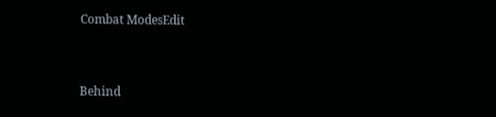Combat ModesEdit


Behind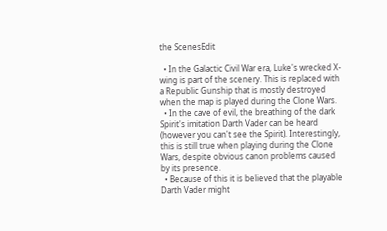the ScenesEdit

  • In the Galactic Civil War era, Luke's wrecked X-wing is part of the scenery. This is replaced with a Republic Gunship that is mostly destroyed when the map is played during the Clone Wars.
  • In the cave of evil, the breathing of the dark Spirit's imitation Darth Vader can be heard (however you can't see the Spirit). Interestingly, this is still true when playing during the Clone Wars, despite obvious canon problems caused by its presence.
  • Because of this it is believed that the playable Darth Vader might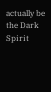actually be the Dark Spirit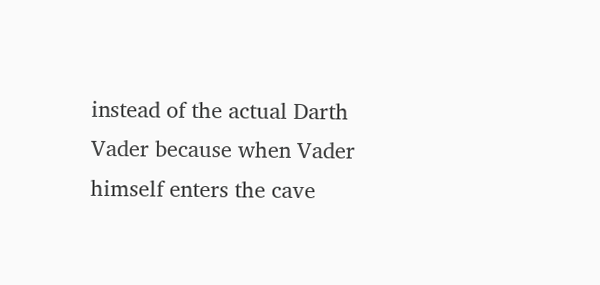instead of the actual Darth Vader because when Vader himself enters the cave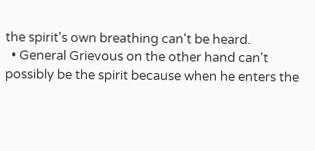the spirit's own breathing can't be heard.
  • General Grievous on the other hand can't possibly be the spirit because when he enters the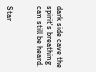dark side cave the spirit's breathing can still be heard.


Star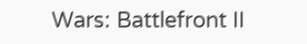Wars: Battlefront II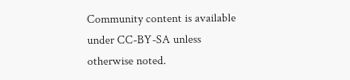Community content is available under CC-BY-SA unless otherwise noted.